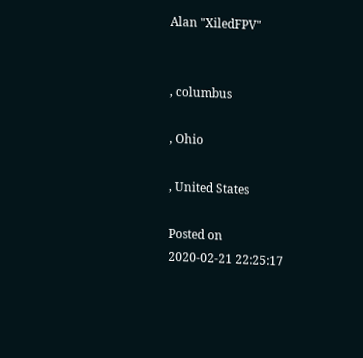Alan "XiledFPV"


, columbus

, Ohio

, United States

Posted on
2020-02-21 22:25:17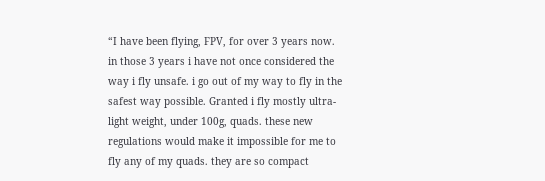“I have been flying, FPV, for over 3 years now. in those 3 years i have not once considered the way i fly unsafe. i go out of my way to fly in the safest way possible. Granted i fly mostly ultra-light weight, under 100g, quads. these new regulations would make it impossible for me to fly any of my quads. they are so compact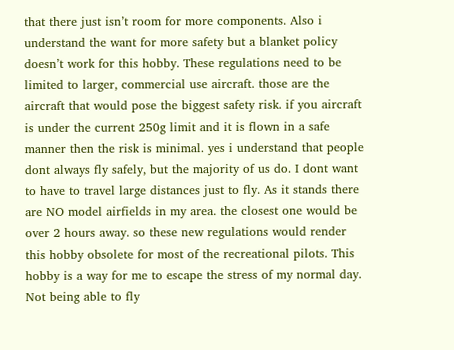that there just isn’t room for more components. Also i understand the want for more safety but a blanket policy doesn’t work for this hobby. These regulations need to be limited to larger, commercial use aircraft. those are the aircraft that would pose the biggest safety risk. if you aircraft is under the current 250g limit and it is flown in a safe manner then the risk is minimal. yes i understand that people dont always fly safely, but the majority of us do. I dont want to have to travel large distances just to fly. As it stands there are NO model airfields in my area. the closest one would be over 2 hours away. so these new regulations would render this hobby obsolete for most of the recreational pilots. This hobby is a way for me to escape the stress of my normal day. Not being able to fly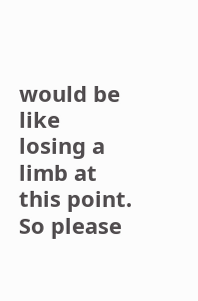would be like losing a limb at this point. So please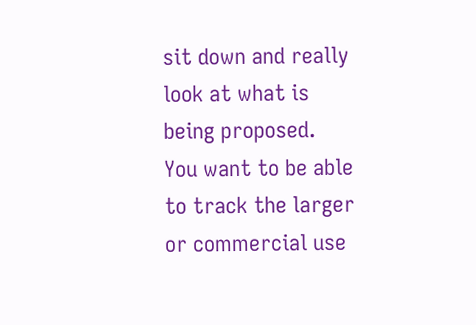sit down and really look at what is being proposed. You want to be able to track the larger or commercial use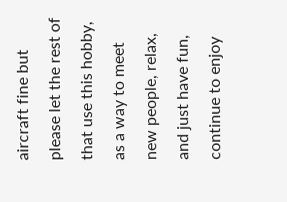aircraft fine but please let the rest of that use this hobby, as a way to meet new people, relax, and just have fun, continue to enjoy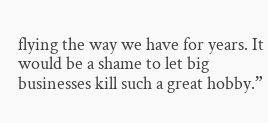flying the way we have for years. It would be a shame to let big businesses kill such a great hobby.”